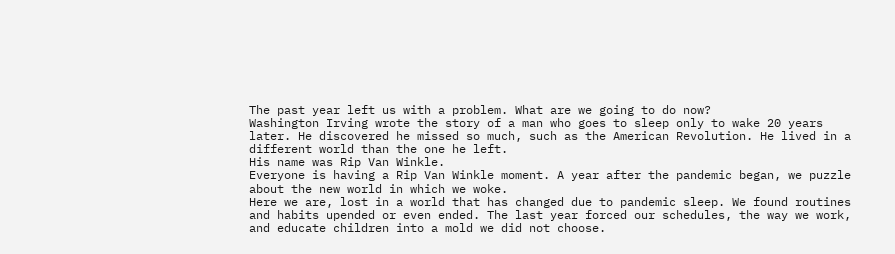The past year left us with a problem. What are we going to do now?
Washington Irving wrote the story of a man who goes to sleep only to wake 20 years later. He discovered he missed so much, such as the American Revolution. He lived in a different world than the one he left.
His name was Rip Van Winkle.
Everyone is having a Rip Van Winkle moment. A year after the pandemic began, we puzzle about the new world in which we woke.
Here we are, lost in a world that has changed due to pandemic sleep. We found routines and habits upended or even ended. The last year forced our schedules, the way we work, and educate children into a mold we did not choose.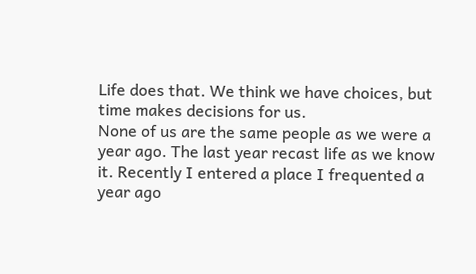Life does that. We think we have choices, but time makes decisions for us.
None of us are the same people as we were a year ago. The last year recast life as we know it. Recently I entered a place I frequented a year ago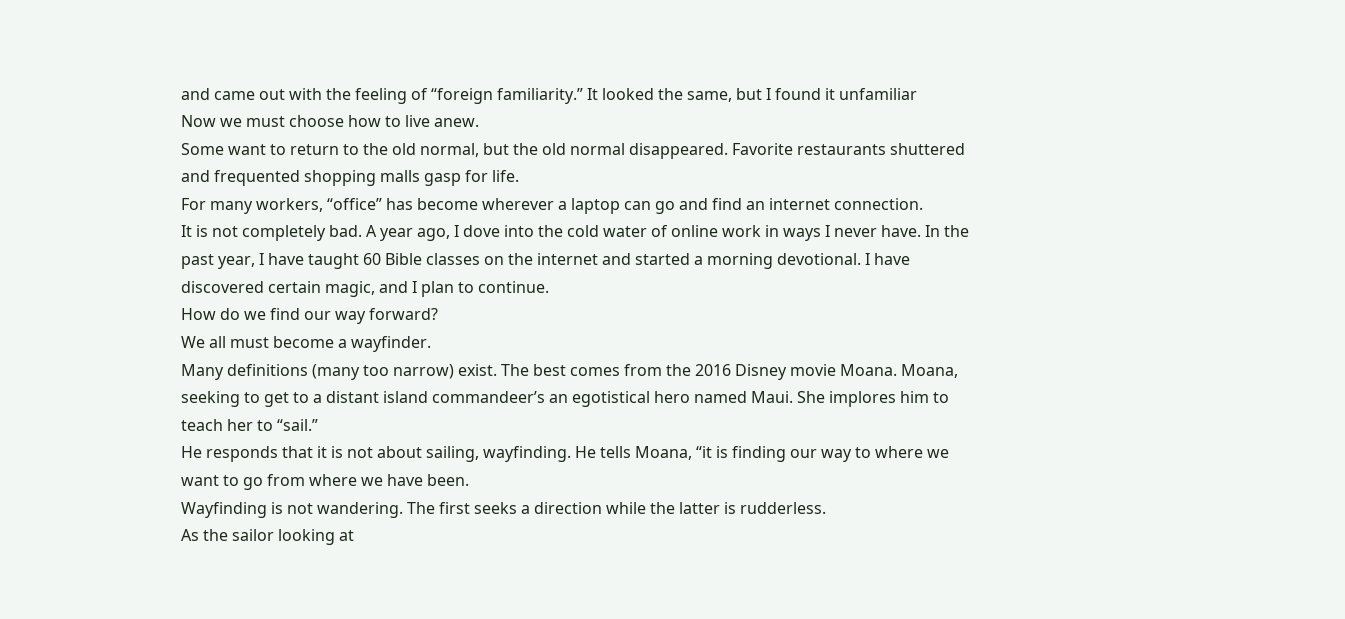and came out with the feeling of “foreign familiarity.” It looked the same, but I found it unfamiliar
Now we must choose how to live anew.
Some want to return to the old normal, but the old normal disappeared. Favorite restaurants shuttered and frequented shopping malls gasp for life.
For many workers, “office” has become wherever a laptop can go and find an internet connection.
It is not completely bad. A year ago, I dove into the cold water of online work in ways I never have. In the past year, I have taught 60 Bible classes on the internet and started a morning devotional. I have discovered certain magic, and I plan to continue.
How do we find our way forward?
We all must become a wayfinder.
Many definitions (many too narrow) exist. The best comes from the 2016 Disney movie Moana. Moana, seeking to get to a distant island commandeer’s an egotistical hero named Maui. She implores him to teach her to “sail.”
He responds that it is not about sailing, wayfinding. He tells Moana, “it is finding our way to where we want to go from where we have been.
Wayfinding is not wandering. The first seeks a direction while the latter is rudderless.
As the sailor looking at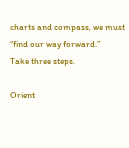charts and compass, we must “find our way forward.”
Take three steps.

Orient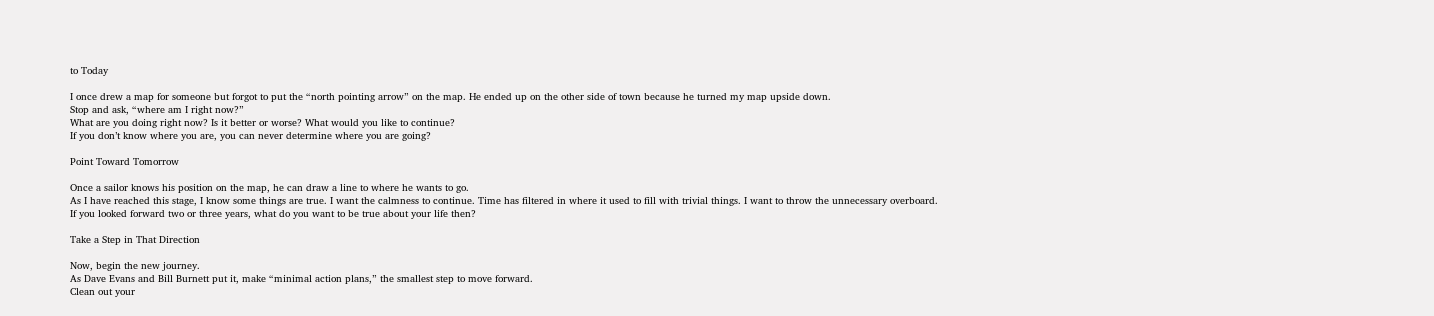to Today

I once drew a map for someone but forgot to put the “north pointing arrow” on the map. He ended up on the other side of town because he turned my map upside down.
Stop and ask, “where am I right now?”
What are you doing right now? Is it better or worse? What would you like to continue?
If you don’t know where you are, you can never determine where you are going?

Point Toward Tomorrow

Once a sailor knows his position on the map, he can draw a line to where he wants to go.
As I have reached this stage, I know some things are true. I want the calmness to continue. Time has filtered in where it used to fill with trivial things. I want to throw the unnecessary overboard.
If you looked forward two or three years, what do you want to be true about your life then?

Take a Step in That Direction

Now, begin the new journey.
As Dave Evans and Bill Burnett put it, make “minimal action plans,” the smallest step to move forward.
Clean out your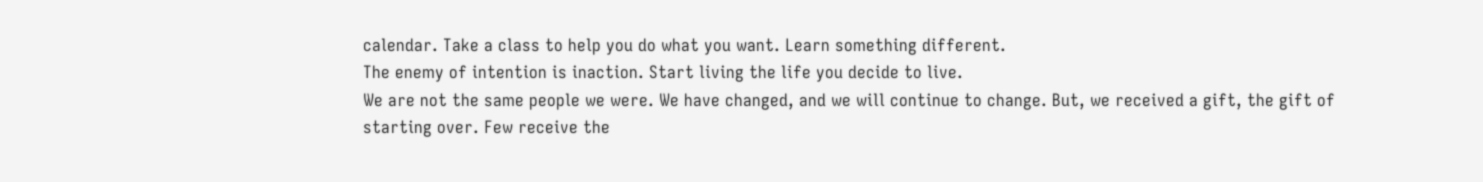calendar. Take a class to help you do what you want. Learn something different.
The enemy of intention is inaction. Start living the life you decide to live.
We are not the same people we were. We have changed, and we will continue to change. But, we received a gift, the gift of starting over. Few receive the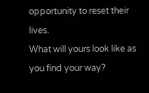opportunity to reset their lives.
What will yours look like as you find your way?